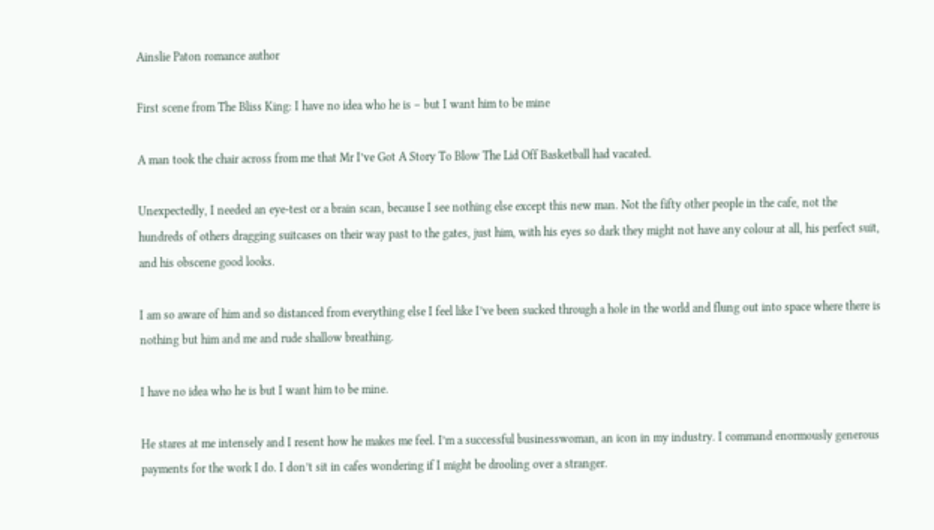Ainslie Paton romance author

First scene from The Bliss King: I have no idea who he is – but I want him to be mine

A man took the chair across from me that Mr I’ve Got A Story To Blow The Lid Off Basketball had vacated.

Unexpectedly, I needed an eye-test or a brain scan, because I see nothing else except this new man. Not the fifty other people in the cafe, not the hundreds of others dragging suitcases on their way past to the gates, just him, with his eyes so dark they might not have any colour at all, his perfect suit, and his obscene good looks.

I am so aware of him and so distanced from everything else I feel like I’ve been sucked through a hole in the world and flung out into space where there is nothing but him and me and rude shallow breathing.

I have no idea who he is but I want him to be mine.

He stares at me intensely and I resent how he makes me feel. I’m a successful businesswoman, an icon in my industry. I command enormously generous payments for the work I do. I don’t sit in cafes wondering if I might be drooling over a stranger.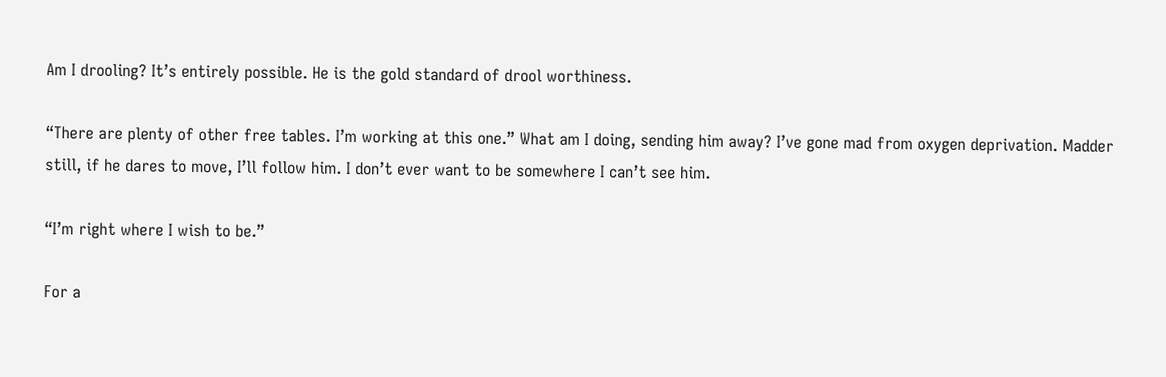Am I drooling? It’s entirely possible. He is the gold standard of drool worthiness.

“There are plenty of other free tables. I’m working at this one.” What am I doing, sending him away? I’ve gone mad from oxygen deprivation. Madder still, if he dares to move, I’ll follow him. I don’t ever want to be somewhere I can’t see him.

“I’m right where I wish to be.”

For a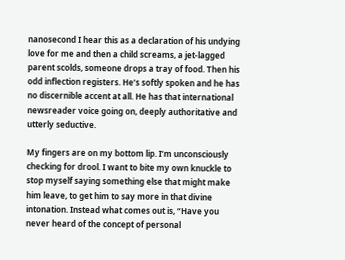nanosecond I hear this as a declaration of his undying love for me and then a child screams, a jet-lagged parent scolds, someone drops a tray of food. Then his odd inflection registers. He’s softly spoken and he has no discernible accent at all. He has that international newsreader voice going on, deeply authoritative and utterly seductive.

My fingers are on my bottom lip. I’m unconsciously checking for drool. I want to bite my own knuckle to stop myself saying something else that might make him leave, to get him to say more in that divine intonation. Instead what comes out is, “Have you never heard of the concept of personal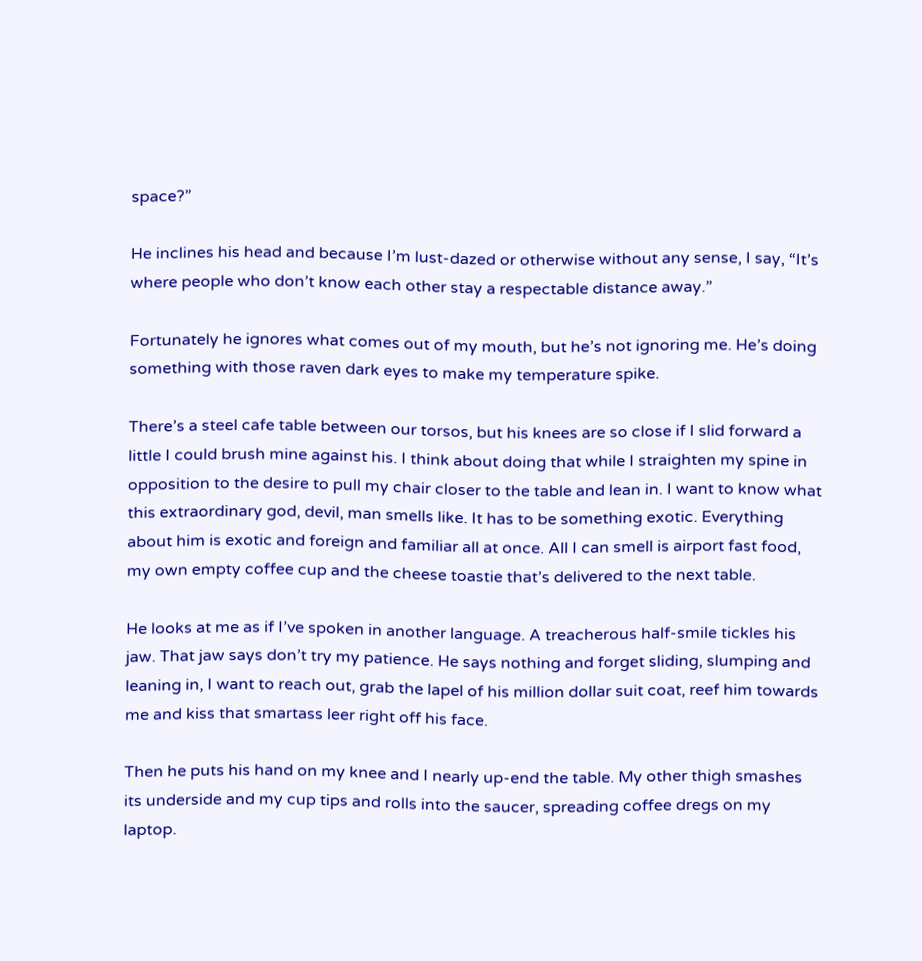space?”

He inclines his head and because I’m lust-dazed or otherwise without any sense, I say, “It’s where people who don’t know each other stay a respectable distance away.”

Fortunately he ignores what comes out of my mouth, but he’s not ignoring me. He’s doing something with those raven dark eyes to make my temperature spike.

There’s a steel cafe table between our torsos, but his knees are so close if I slid forward a little I could brush mine against his. I think about doing that while I straighten my spine in opposition to the desire to pull my chair closer to the table and lean in. I want to know what this extraordinary god, devil, man smells like. It has to be something exotic. Everything about him is exotic and foreign and familiar all at once. All I can smell is airport fast food, my own empty coffee cup and the cheese toastie that’s delivered to the next table.

He looks at me as if I’ve spoken in another language. A treacherous half-smile tickles his jaw. That jaw says don’t try my patience. He says nothing and forget sliding, slumping and leaning in, I want to reach out, grab the lapel of his million dollar suit coat, reef him towards me and kiss that smartass leer right off his face.

Then he puts his hand on my knee and I nearly up-end the table. My other thigh smashes its underside and my cup tips and rolls into the saucer, spreading coffee dregs on my laptop.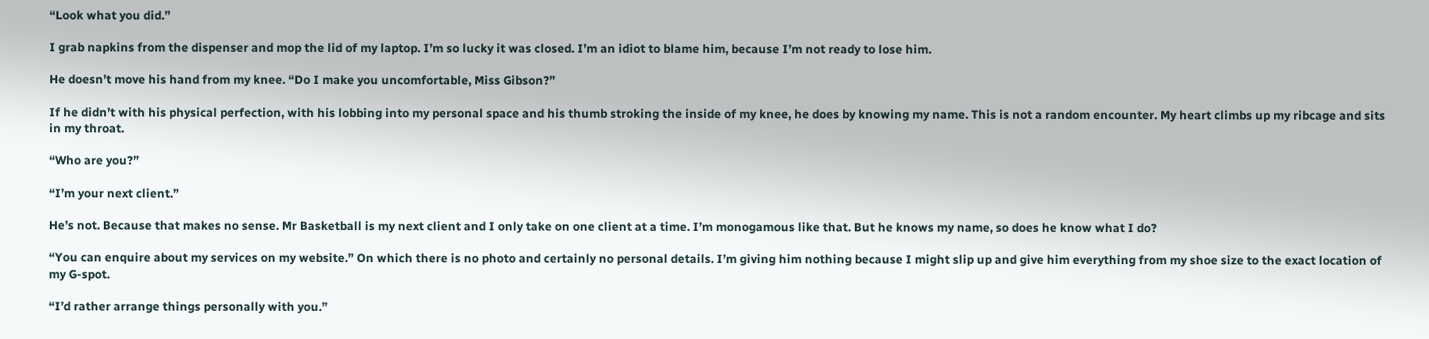“Look what you did.”

I grab napkins from the dispenser and mop the lid of my laptop. I’m so lucky it was closed. I’m an idiot to blame him, because I’m not ready to lose him.

He doesn’t move his hand from my knee. “Do I make you uncomfortable, Miss Gibson?”

If he didn’t with his physical perfection, with his lobbing into my personal space and his thumb stroking the inside of my knee, he does by knowing my name. This is not a random encounter. My heart climbs up my ribcage and sits in my throat.

“Who are you?”

“I’m your next client.”

He’s not. Because that makes no sense. Mr Basketball is my next client and I only take on one client at a time. I’m monogamous like that. But he knows my name, so does he know what I do?

“You can enquire about my services on my website.” On which there is no photo and certainly no personal details. I’m giving him nothing because I might slip up and give him everything from my shoe size to the exact location of my G-spot.

“I’d rather arrange things personally with you.”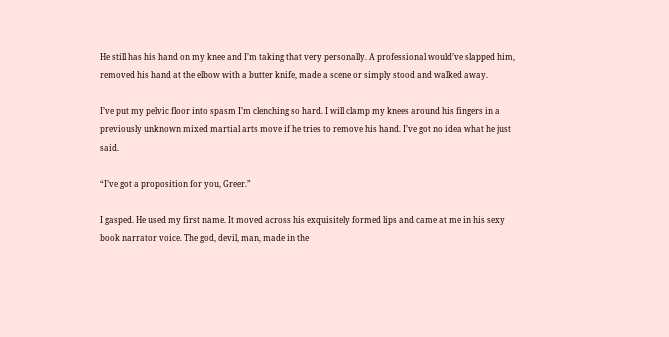He still has his hand on my knee and I’m taking that very personally. A professional would’ve slapped him, removed his hand at the elbow with a butter knife, made a scene or simply stood and walked away.

I’ve put my pelvic floor into spasm I’m clenching so hard. I will clamp my knees around his fingers in a previously unknown mixed martial arts move if he tries to remove his hand. I’ve got no idea what he just said.

“I’ve got a proposition for you, Greer.”

I gasped. He used my first name. It moved across his exquisitely formed lips and came at me in his sexy book narrator voice. The god, devil, man, made in the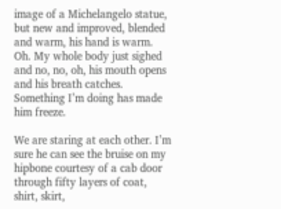image of a Michelangelo statue, but new and improved, blended and warm, his hand is warm. Oh. My whole body just sighed and no, no, oh, his mouth opens and his breath catches. Something I’m doing has made him freeze.

We are staring at each other. I’m sure he can see the bruise on my hipbone courtesy of a cab door through fifty layers of coat, shirt, skirt,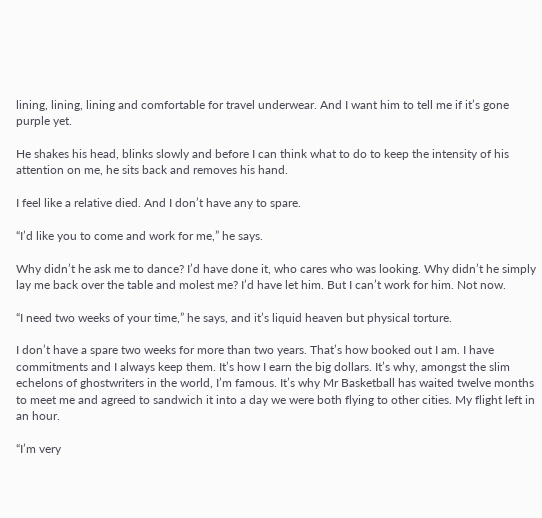lining, lining, lining and comfortable for travel underwear. And I want him to tell me if it’s gone purple yet.

He shakes his head, blinks slowly and before I can think what to do to keep the intensity of his attention on me, he sits back and removes his hand.

I feel like a relative died. And I don’t have any to spare.

“I’d like you to come and work for me,” he says.

Why didn’t he ask me to dance? I’d have done it, who cares who was looking. Why didn’t he simply lay me back over the table and molest me? I’d have let him. But I can’t work for him. Not now.

“I need two weeks of your time,” he says, and it’s liquid heaven but physical torture.

I don’t have a spare two weeks for more than two years. That’s how booked out I am. I have commitments and I always keep them. It’s how I earn the big dollars. It’s why, amongst the slim echelons of ghostwriters in the world, I’m famous. It’s why Mr Basketball has waited twelve months to meet me and agreed to sandwich it into a day we were both flying to other cities. My flight left in an hour.

“I’m very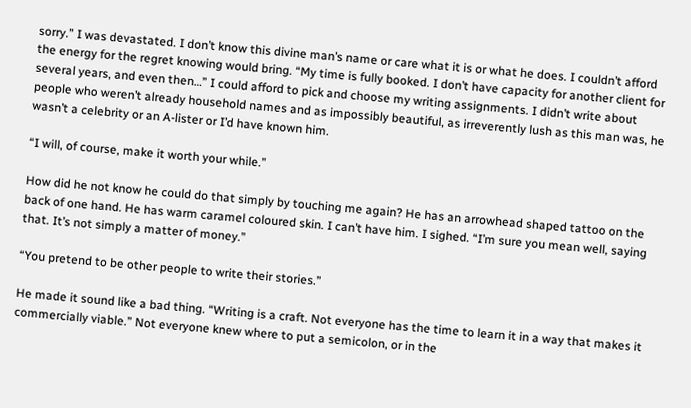sorry.” I was devastated. I don’t know this divine man’s name or care what it is or what he does. I couldn’t afford the energy for the regret knowing would bring. “My time is fully booked. I don’t have capacity for another client for several years, and even then…” I could afford to pick and choose my writing assignments. I didn’t write about people who weren’t already household names and as impossibly beautiful, as irreverently lush as this man was, he wasn’t a celebrity or an A-lister or I’d have known him.

“I will, of course, make it worth your while.”

How did he not know he could do that simply by touching me again? He has an arrowhead shaped tattoo on the back of one hand. He has warm caramel coloured skin. I can’t have him. I sighed. “I’m sure you mean well, saying that. It’s not simply a matter of money.”

“You pretend to be other people to write their stories.”

He made it sound like a bad thing. “Writing is a craft. Not everyone has the time to learn it in a way that makes it commercially viable.” Not everyone knew where to put a semicolon, or in the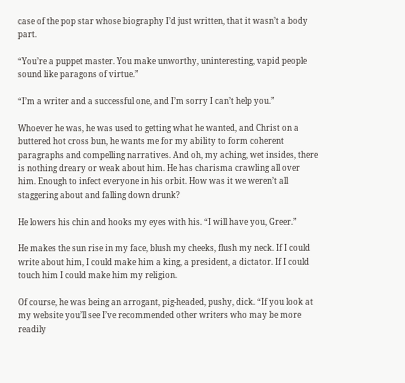case of the pop star whose biography I’d just written, that it wasn’t a body part.

“You’re a puppet master. You make unworthy, uninteresting, vapid people sound like paragons of virtue.”

“I’m a writer and a successful one, and I’m sorry I can’t help you.”

Whoever he was, he was used to getting what he wanted, and Christ on a buttered hot cross bun, he wants me for my ability to form coherent paragraphs and compelling narratives. And oh, my aching, wet insides, there is nothing dreary or weak about him. He has charisma crawling all over him. Enough to infect everyone in his orbit. How was it we weren’t all staggering about and falling down drunk?

He lowers his chin and hooks my eyes with his. “I will have you, Greer.”

He makes the sun rise in my face, blush my cheeks, flush my neck. If I could write about him, I could make him a king, a president, a dictator. If I could touch him I could make him my religion.

Of course, he was being an arrogant, pig-headed, pushy, dick. “If you look at my website you’ll see I’ve recommended other writers who may be more readily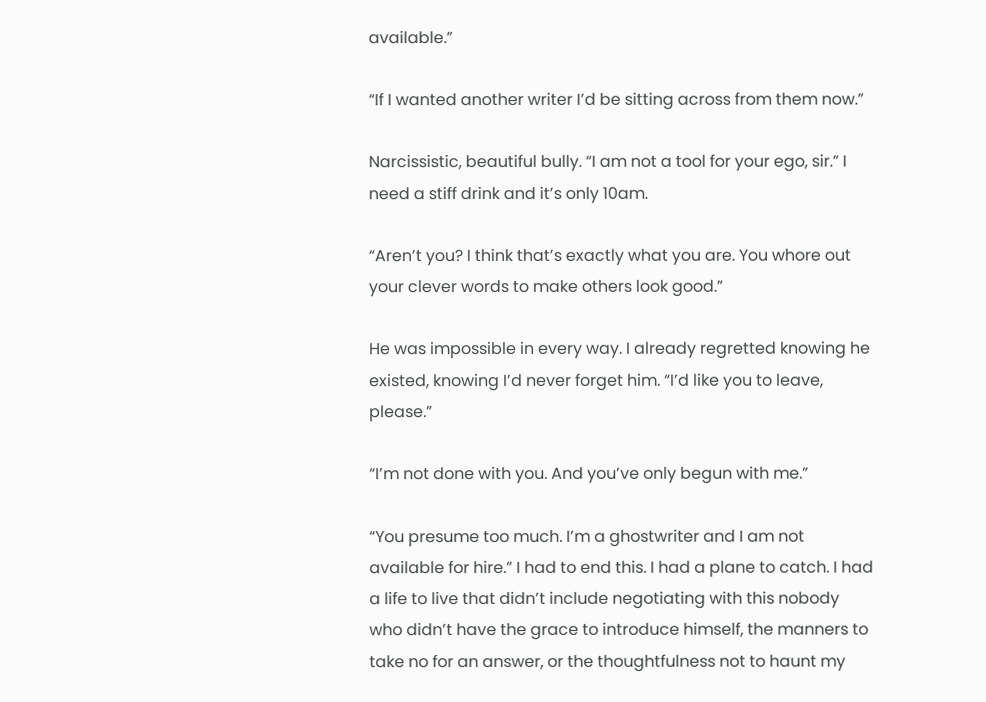available.”

“If I wanted another writer I’d be sitting across from them now.”

Narcissistic, beautiful bully. “I am not a tool for your ego, sir.” I need a stiff drink and it’s only 10am.

“Aren’t you? I think that’s exactly what you are. You whore out your clever words to make others look good.”

He was impossible in every way. I already regretted knowing he existed, knowing I’d never forget him. “I’d like you to leave, please.”

“I’m not done with you. And you’ve only begun with me.”

“You presume too much. I’m a ghostwriter and I am not available for hire.” I had to end this. I had a plane to catch. I had a life to live that didn’t include negotiating with this nobody who didn’t have the grace to introduce himself, the manners to take no for an answer, or the thoughtfulness not to haunt my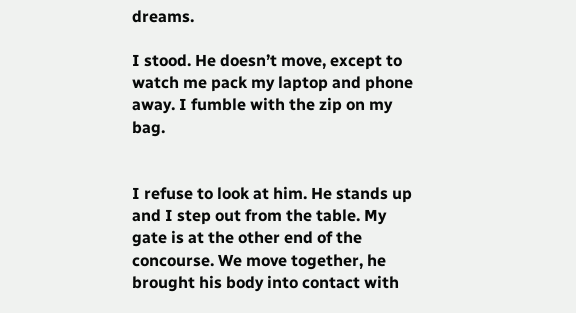dreams.

I stood. He doesn’t move, except to watch me pack my laptop and phone away. I fumble with the zip on my bag.


I refuse to look at him. He stands up and I step out from the table. My gate is at the other end of the concourse. We move together, he brought his body into contact with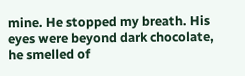mine. He stopped my breath. His eyes were beyond dark chocolate, he smelled of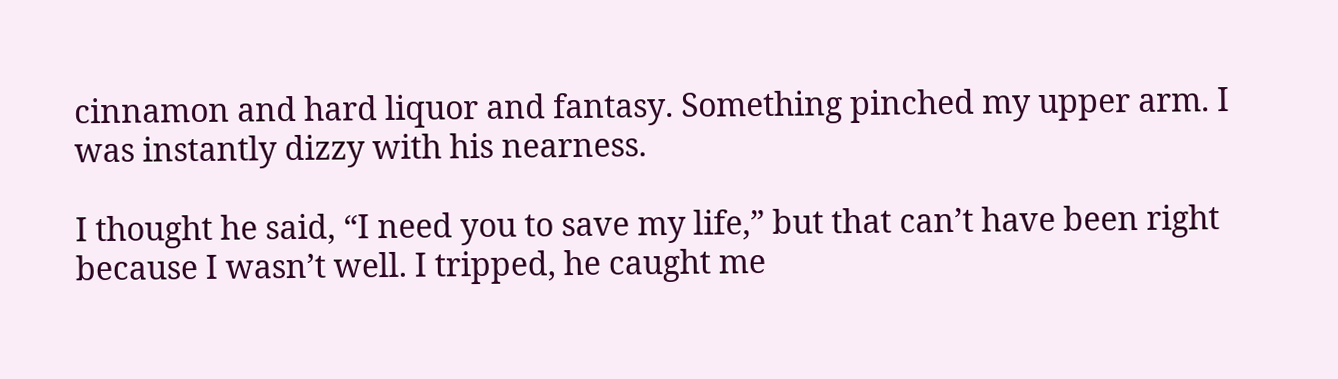cinnamon and hard liquor and fantasy. Something pinched my upper arm. I was instantly dizzy with his nearness.

I thought he said, “I need you to save my life,” but that can’t have been right because I wasn’t well. I tripped, he caught me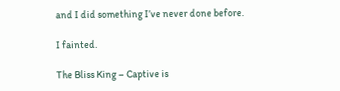and I did something I’ve never done before.

I fainted.

The Bliss King – Captive is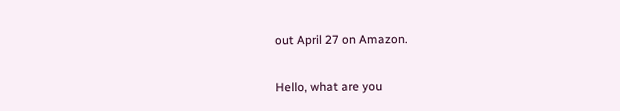out April 27 on Amazon.

Hello, what are you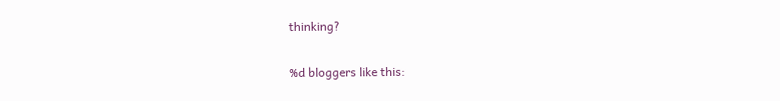thinking?

%d bloggers like this: